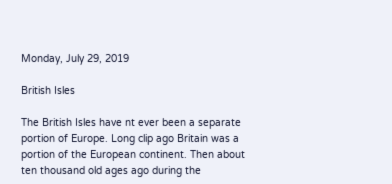Monday, July 29, 2019

British Isles

The British Isles have nt ever been a separate portion of Europe. Long clip ago Britain was a portion of the European continent. Then about ten thousand old ages ago during the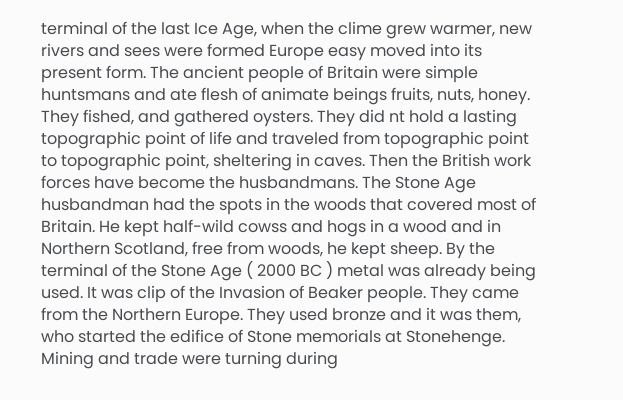terminal of the last Ice Age, when the clime grew warmer, new rivers and sees were formed Europe easy moved into its present form. The ancient people of Britain were simple huntsmans and ate flesh of animate beings fruits, nuts, honey. They fished, and gathered oysters. They did nt hold a lasting topographic point of life and traveled from topographic point to topographic point, sheltering in caves. Then the British work forces have become the husbandmans. The Stone Age husbandman had the spots in the woods that covered most of Britain. He kept half-wild cowss and hogs in a wood and in Northern Scotland, free from woods, he kept sheep. By the terminal of the Stone Age ( 2000 BC ) metal was already being used. It was clip of the Invasion of Beaker people. They came from the Northern Europe. They used bronze and it was them, who started the edifice of Stone memorials at Stonehenge. Mining and trade were turning during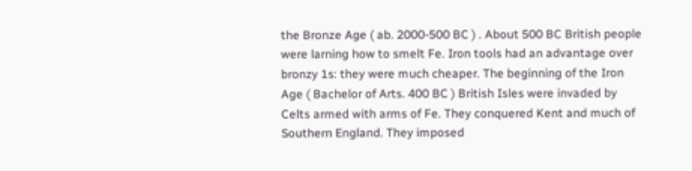the Bronze Age ( ab. 2000-500 BC ) . About 500 BC British people were larning how to smelt Fe. Iron tools had an advantage over bronzy 1s: they were much cheaper. The beginning of the Iron Age ( Bachelor of Arts. 400 BC ) British Isles were invaded by Celts armed with arms of Fe. They conquered Kent and much of Southern England. They imposed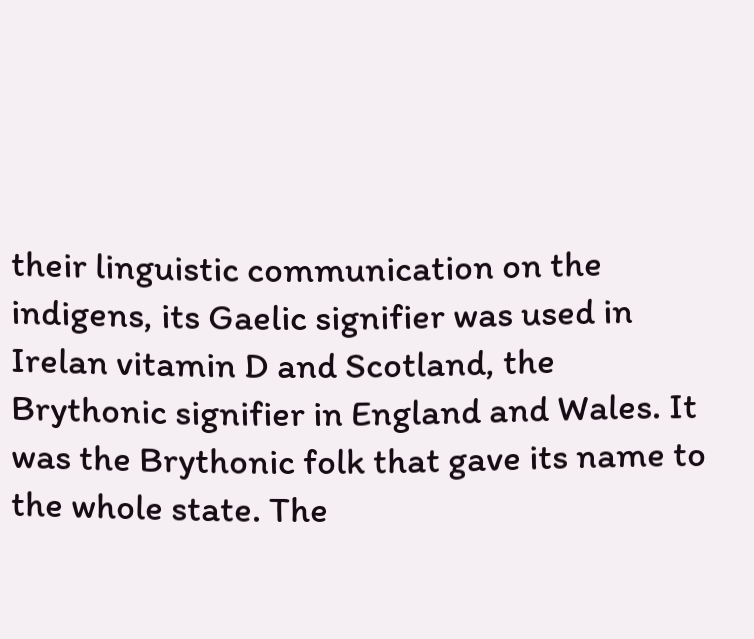their linguistic communication on the indigens, its Gaelic signifier was used in Irelan vitamin D and Scotland, the Brythonic signifier in England and Wales. It was the Brythonic folk that gave its name to the whole state. The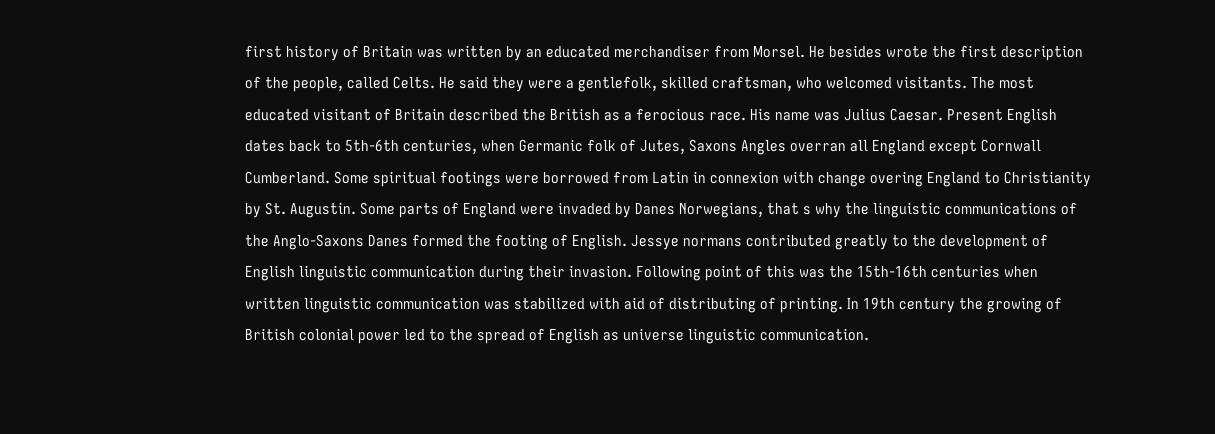first history of Britain was written by an educated merchandiser from Morsel. He besides wrote the first description of the people, called Celts. He said they were a gentlefolk, skilled craftsman, who welcomed visitants. The most educated visitant of Britain described the British as a ferocious race. His name was Julius Caesar. Present English dates back to 5th-6th centuries, when Germanic folk of Jutes, Saxons Angles overran all England except Cornwall Cumberland. Some spiritual footings were borrowed from Latin in connexion with change overing England to Christianity by St. Augustin. Some parts of England were invaded by Danes Norwegians, that s why the linguistic communications of the Anglo-Saxons Danes formed the footing of English. Jessye normans contributed greatly to the development of English linguistic communication during their invasion. Following point of this was the 15th-16th centuries when written linguistic communication was stabilized with aid of distributing of printing. In 19th century the growing of British colonial power led to the spread of English as universe linguistic communication.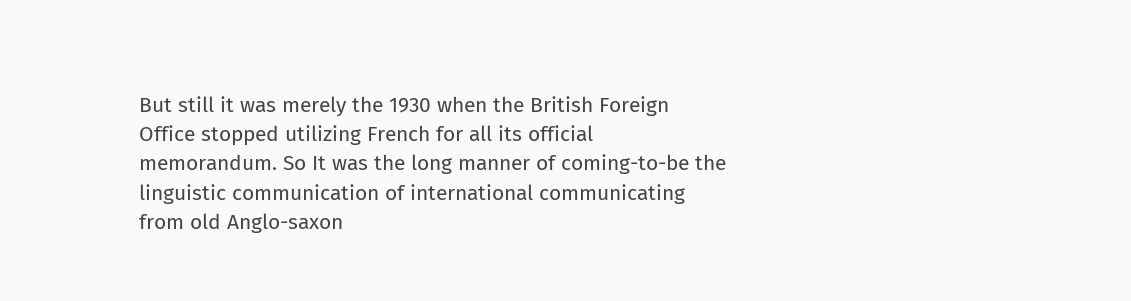But still it was merely the 1930 when the British Foreign Office stopped utilizing French for all its official memorandum. So It was the long manner of coming-to-be the linguistic communication of international communicating from old Anglo-saxon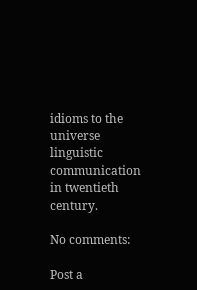idioms to the universe linguistic communication in twentieth century.

No comments:

Post a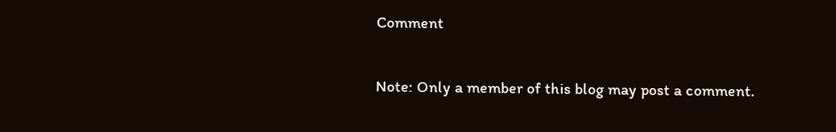Comment

Note: Only a member of this blog may post a comment.